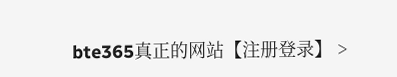bte365真正的网站【注册登录】 >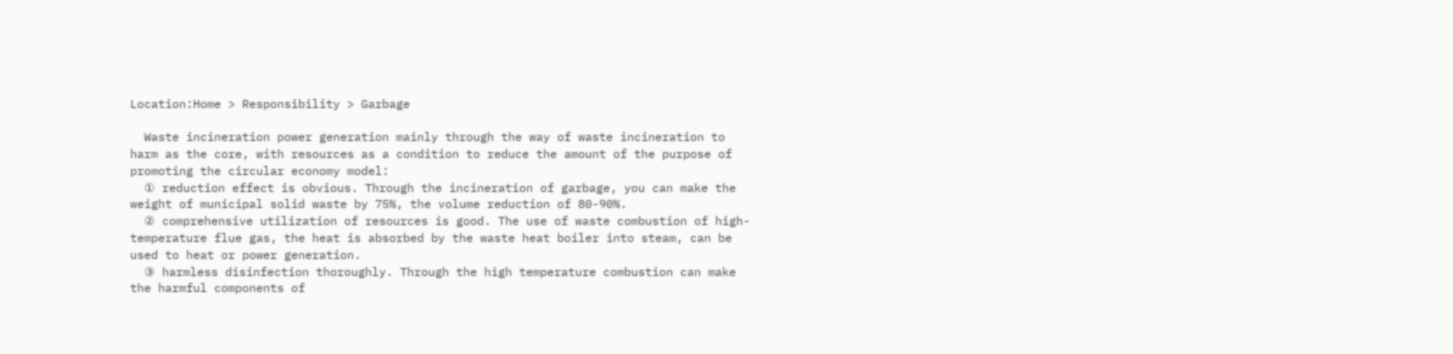Location:Home > Responsibility > Garbage

  Waste incineration power generation mainly through the way of waste incineration to harm as the core, with resources as a condition to reduce the amount of the purpose of promoting the circular economy model:
  ① reduction effect is obvious. Through the incineration of garbage, you can make the weight of municipal solid waste by 75%, the volume reduction of 80-90%.
  ② comprehensive utilization of resources is good. The use of waste combustion of high-temperature flue gas, the heat is absorbed by the waste heat boiler into steam, can be used to heat or power generation.
  ③ harmless disinfection thoroughly. Through the high temperature combustion can make the harmful components of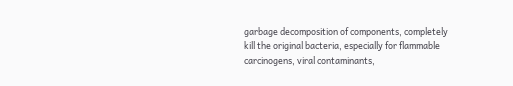garbage decomposition of components, completely kill the original bacteria, especially for flammable carcinogens, viral contaminants,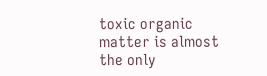toxic organic matter is almost the only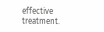effective treatment.